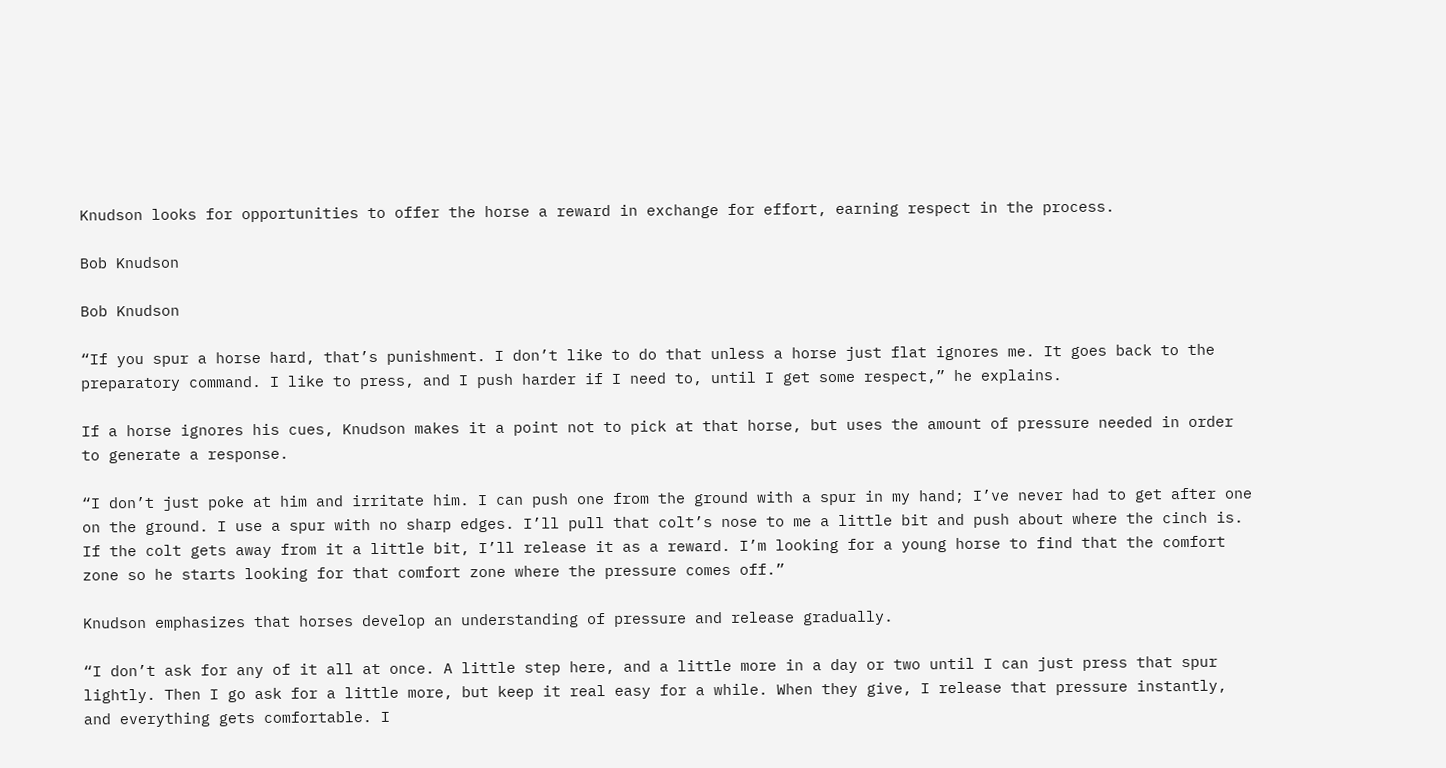Knudson looks for opportunities to offer the horse a reward in exchange for effort, earning respect in the process.

Bob Knudson

Bob Knudson

“If you spur a horse hard, that’s punishment. I don’t like to do that unless a horse just flat ignores me. It goes back to the preparatory command. I like to press, and I push harder if I need to, until I get some respect,” he explains.

If a horse ignores his cues, Knudson makes it a point not to pick at that horse, but uses the amount of pressure needed in order to generate a response.

“I don’t just poke at him and irritate him. I can push one from the ground with a spur in my hand; I’ve never had to get after one on the ground. I use a spur with no sharp edges. I’ll pull that colt’s nose to me a little bit and push about where the cinch is. If the colt gets away from it a little bit, I’ll release it as a reward. I’m looking for a young horse to find that the comfort zone so he starts looking for that comfort zone where the pressure comes off.”

Knudson emphasizes that horses develop an understanding of pressure and release gradually.

“I don’t ask for any of it all at once. A little step here, and a little more in a day or two until I can just press that spur lightly. Then I go ask for a little more, but keep it real easy for a while. When they give, I release that pressure instantly, and everything gets comfortable. I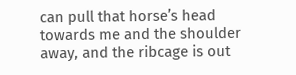can pull that horse’s head towards me and the shoulder away, and the ribcage is out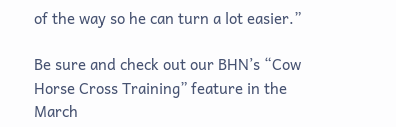of the way so he can turn a lot easier.”

Be sure and check out our BHN’s “Cow Horse Cross Training” feature in the March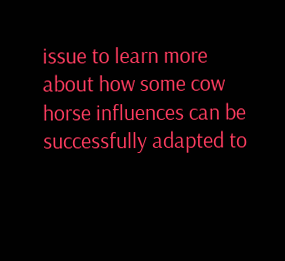issue to learn more about how some cow horse influences can be successfully adapted to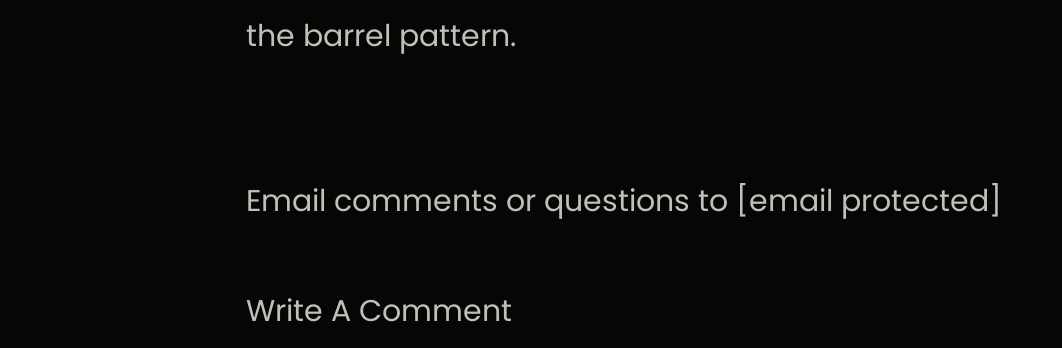the barrel pattern.


Email comments or questions to [email protected]

Write A Comment